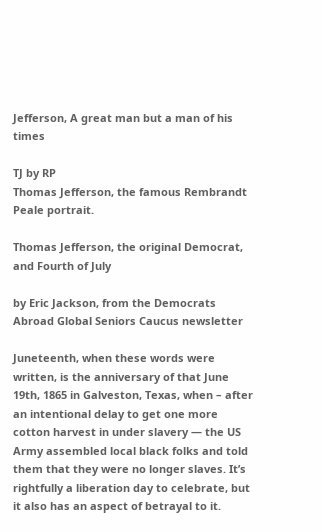Jefferson, A great man but a man of his times

TJ by RP
Thomas Jefferson, the famous Rembrandt Peale portrait.

Thomas Jefferson, the original Democrat, and Fourth of July

by Eric Jackson, from the Democrats Abroad Global Seniors Caucus newsletter

Juneteenth, when these words were written, is the anniversary of that June 19th, 1865 in Galveston, Texas, when – after an intentional delay to get one more cotton harvest in under slavery — the US Army assembled local black folks and told them that they were no longer slaves. It’s rightfully a liberation day to celebrate, but it also has an aspect of betrayal to it.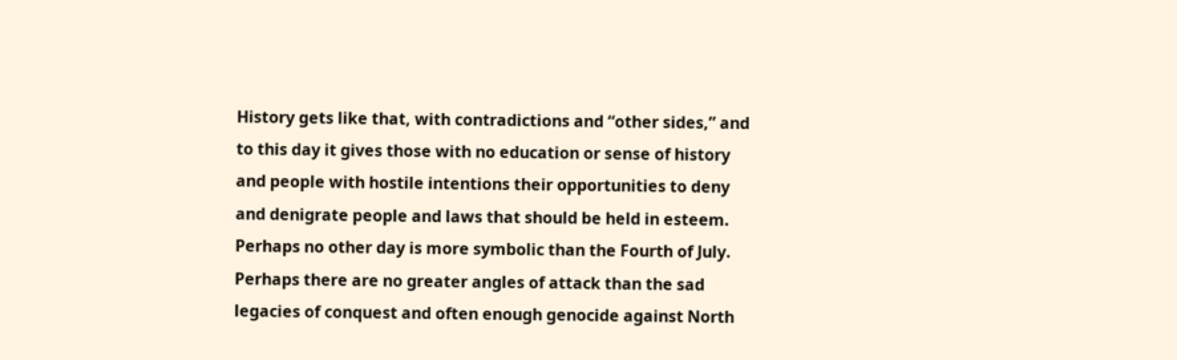History gets like that, with contradictions and “other sides,” and to this day it gives those with no education or sense of history and people with hostile intentions their opportunities to deny and denigrate people and laws that should be held in esteem. Perhaps no other day is more symbolic than the Fourth of July. Perhaps there are no greater angles of attack than the sad legacies of conquest and often enough genocide against North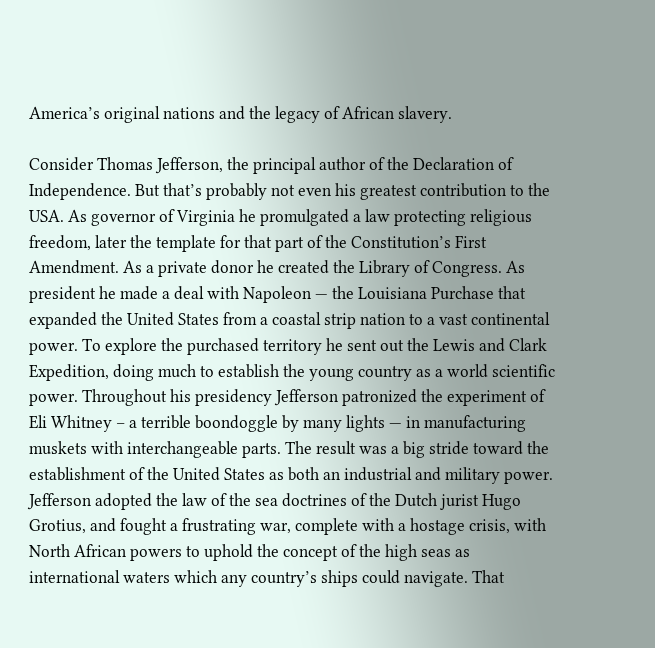America’s original nations and the legacy of African slavery.

Consider Thomas Jefferson, the principal author of the Declaration of Independence. But that’s probably not even his greatest contribution to the USA. As governor of Virginia he promulgated a law protecting religious freedom, later the template for that part of the Constitution’s First Amendment. As a private donor he created the Library of Congress. As president he made a deal with Napoleon — the Louisiana Purchase that expanded the United States from a coastal strip nation to a vast continental power. To explore the purchased territory he sent out the Lewis and Clark Expedition, doing much to establish the young country as a world scientific power. Throughout his presidency Jefferson patronized the experiment of Eli Whitney – a terrible boondoggle by many lights — in manufacturing muskets with interchangeable parts. The result was a big stride toward the establishment of the United States as both an industrial and military power. Jefferson adopted the law of the sea doctrines of the Dutch jurist Hugo Grotius, and fought a frustrating war, complete with a hostage crisis, with North African powers to uphold the concept of the high seas as international waters which any country’s ships could navigate. That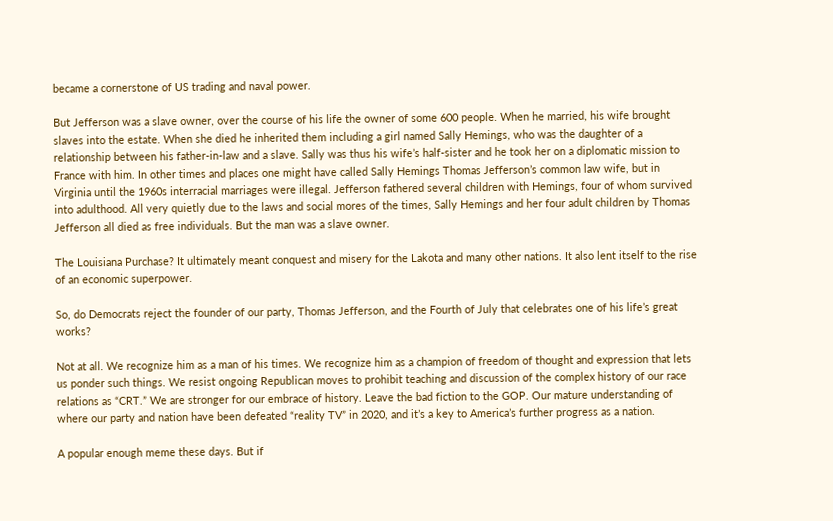became a cornerstone of US trading and naval power.

But Jefferson was a slave owner, over the course of his life the owner of some 600 people. When he married, his wife brought slaves into the estate. When she died he inherited them including a girl named Sally Hemings, who was the daughter of a relationship between his father-in-law and a slave. Sally was thus his wife’s half-sister and he took her on a diplomatic mission to France with him. In other times and places one might have called Sally Hemings Thomas Jefferson’s common law wife, but in Virginia until the 1960s interracial marriages were illegal. Jefferson fathered several children with Hemings, four of whom survived into adulthood. All very quietly due to the laws and social mores of the times, Sally Hemings and her four adult children by Thomas Jefferson all died as free individuals. But the man was a slave owner.

The Louisiana Purchase? It ultimately meant conquest and misery for the Lakota and many other nations. It also lent itself to the rise of an economic superpower.

So, do Democrats reject the founder of our party, Thomas Jefferson, and the Fourth of July that celebrates one of his life’s great works?

Not at all. We recognize him as a man of his times. We recognize him as a champion of freedom of thought and expression that lets us ponder such things. We resist ongoing Republican moves to prohibit teaching and discussion of the complex history of our race relations as “CRT.” We are stronger for our embrace of history. Leave the bad fiction to the GOP. Our mature understanding of where our party and nation have been defeated “reality TV” in 2020, and it’s a key to America’s further progress as a nation.

A popular enough meme these days. But if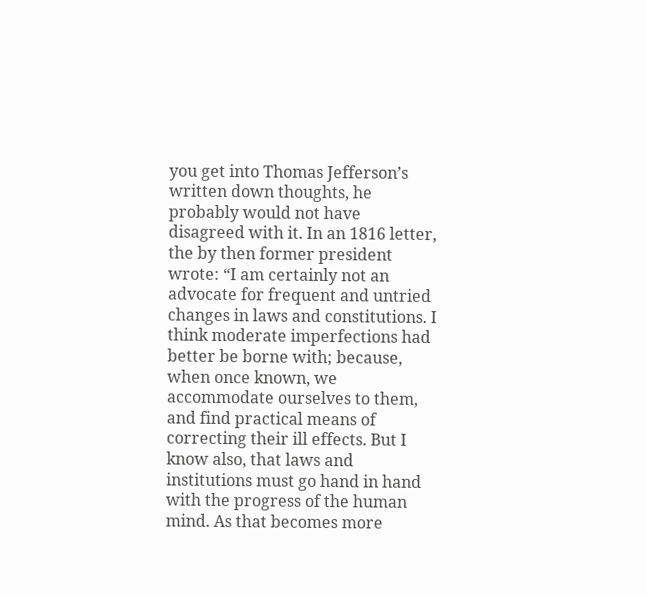you get into Thomas Jefferson’s written down thoughts, he probably would not have disagreed with it. In an 1816 letter, the by then former president wrote: “I am certainly not an advocate for frequent and untried changes in laws and constitutions. I think moderate imperfections had better be borne with; because, when once known, we accommodate ourselves to them, and find practical means of correcting their ill effects. But I know also, that laws and institutions must go hand in hand with the progress of the human mind. As that becomes more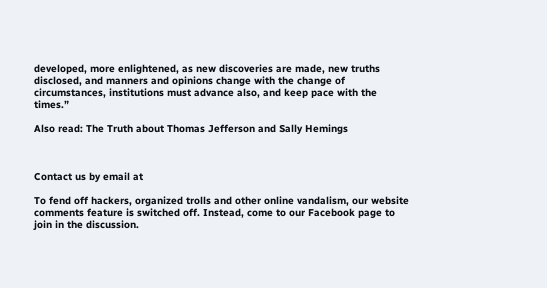developed, more enlightened, as new discoveries are made, new truths disclosed, and manners and opinions change with the change of circumstances, institutions must advance also, and keep pace with the times.”

Also read: The Truth about Thomas Jefferson and Sally Hemings



Contact us by email at

To fend off hackers, organized trolls and other online vandalism, our website comments feature is switched off. Instead, come to our Facebook page to join in the discussion.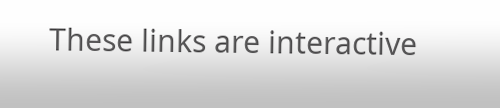These links are interactive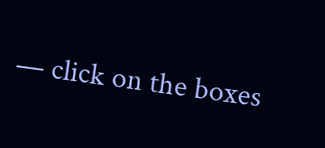— click on the boxes